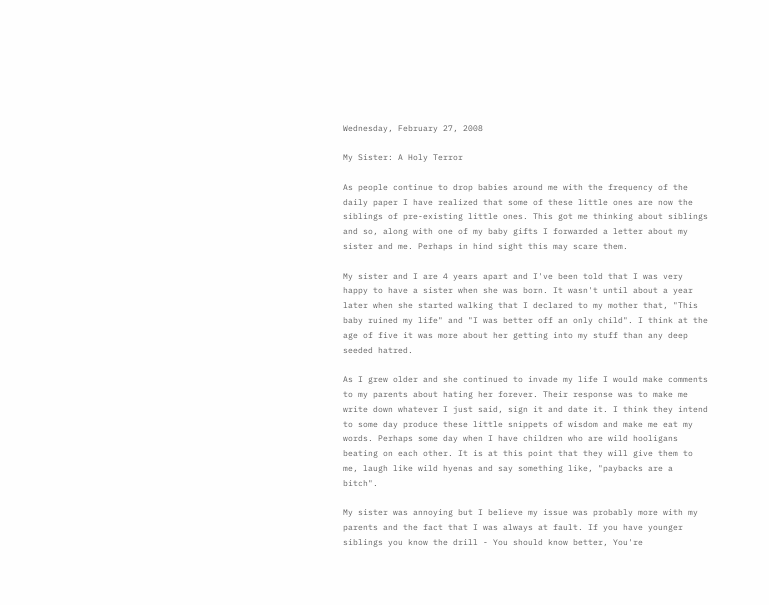Wednesday, February 27, 2008

My Sister: A Holy Terror

As people continue to drop babies around me with the frequency of the daily paper I have realized that some of these little ones are now the siblings of pre-existing little ones. This got me thinking about siblings and so, along with one of my baby gifts I forwarded a letter about my sister and me. Perhaps in hind sight this may scare them.

My sister and I are 4 years apart and I've been told that I was very happy to have a sister when she was born. It wasn't until about a year later when she started walking that I declared to my mother that, "This baby ruined my life" and "I was better off an only child". I think at the age of five it was more about her getting into my stuff than any deep seeded hatred.

As I grew older and she continued to invade my life I would make comments to my parents about hating her forever. Their response was to make me write down whatever I just said, sign it and date it. I think they intend to some day produce these little snippets of wisdom and make me eat my words. Perhaps some day when I have children who are wild hooligans beating on each other. It is at this point that they will give them to me, laugh like wild hyenas and say something like, "paybacks are a bitch".

My sister was annoying but I believe my issue was probably more with my parents and the fact that I was always at fault. If you have younger siblings you know the drill - You should know better, You're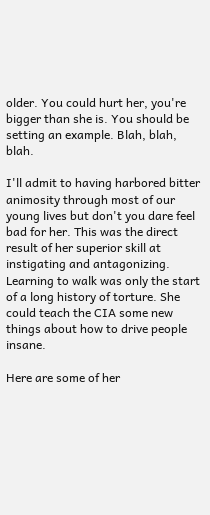older. You could hurt her, you're bigger than she is. You should be setting an example. Blah, blah, blah.

I'll admit to having harbored bitter animosity through most of our young lives but don't you dare feel bad for her. This was the direct result of her superior skill at instigating and antagonizing. Learning to walk was only the start of a long history of torture. She could teach the CIA some new things about how to drive people insane.

Here are some of her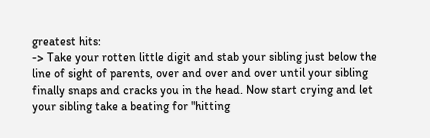greatest hits:
-> Take your rotten little digit and stab your sibling just below the line of sight of parents, over and over and over until your sibling finally snaps and cracks you in the head. Now start crying and let your sibling take a beating for "hitting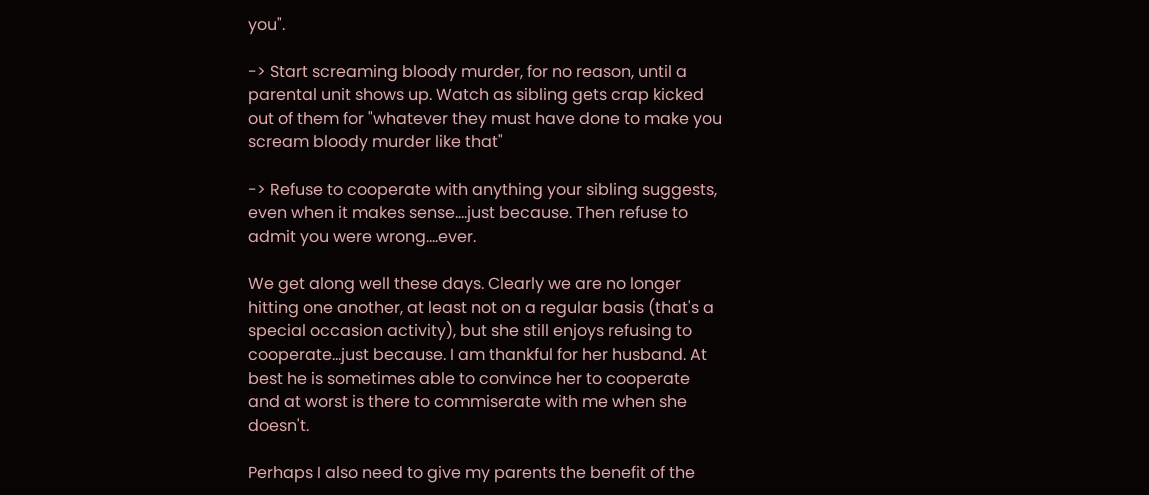you".

-> Start screaming bloody murder, for no reason, until a parental unit shows up. Watch as sibling gets crap kicked out of them for "whatever they must have done to make you scream bloody murder like that"

-> Refuse to cooperate with anything your sibling suggests, even when it makes sense....just because. Then refuse to admit you were wrong....ever.

We get along well these days. Clearly we are no longer hitting one another, at least not on a regular basis (that's a special occasion activity), but she still enjoys refusing to cooperate...just because. I am thankful for her husband. At best he is sometimes able to convince her to cooperate and at worst is there to commiserate with me when she doesn't.

Perhaps I also need to give my parents the benefit of the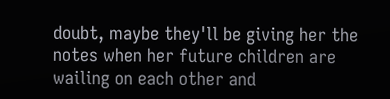doubt, maybe they'll be giving her the notes when her future children are wailing on each other and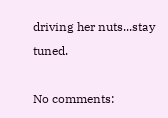driving her nuts...stay tuned.

No comments: